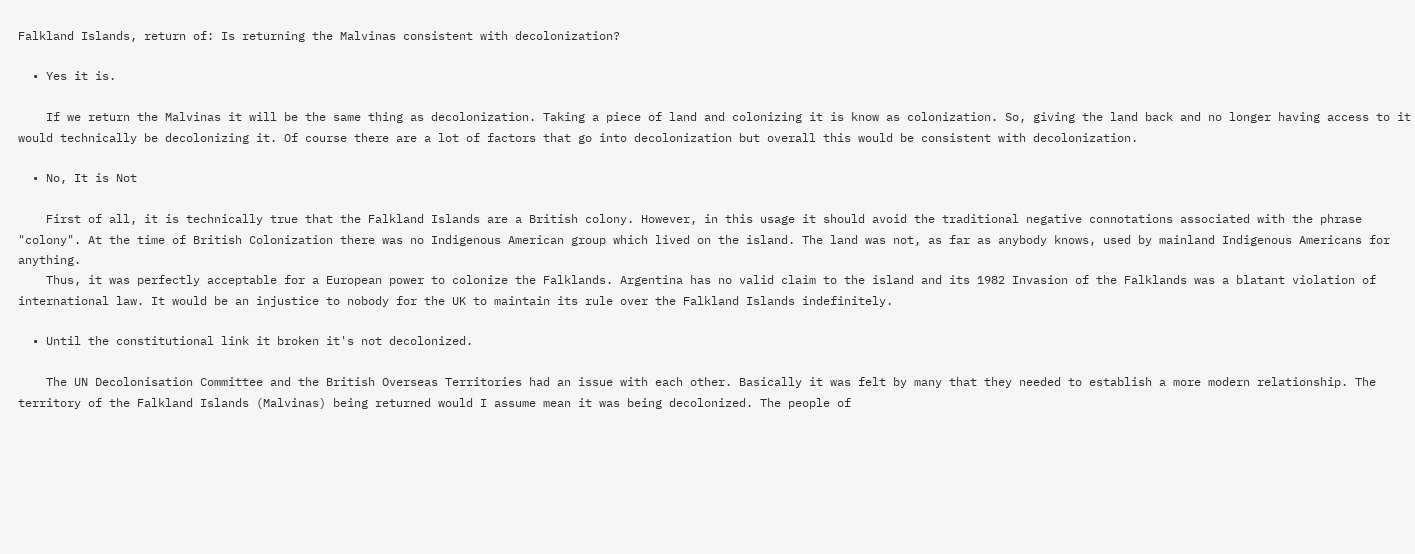Falkland Islands, return of: Is returning the Malvinas consistent with decolonization?

  • Yes it is.

    If we return the Malvinas it will be the same thing as decolonization. Taking a piece of land and colonizing it is know as colonization. So, giving the land back and no longer having access to it would technically be decolonizing it. Of course there are a lot of factors that go into decolonization but overall this would be consistent with decolonization.

  • No, It is Not

    First of all, it is technically true that the Falkland Islands are a British colony. However, in this usage it should avoid the traditional negative connotations associated with the phrase "colony". At the time of British Colonization there was no Indigenous American group which lived on the island. The land was not, as far as anybody knows, used by mainland Indigenous Americans for anything.
    Thus, it was perfectly acceptable for a European power to colonize the Falklands. Argentina has no valid claim to the island and its 1982 Invasion of the Falklands was a blatant violation of international law. It would be an injustice to nobody for the UK to maintain its rule over the Falkland Islands indefinitely.

  • Until the constitutional link it broken it's not decolonized.

    The UN Decolonisation Committee and the British Overseas Territories had an issue with each other. Basically it was felt by many that they needed to establish a more modern relationship. The territory of the Falkland Islands (Malvinas) being returned would I assume mean it was being decolonized. The people of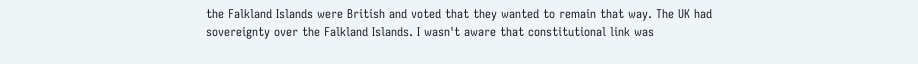the Falkland Islands were British and voted that they wanted to remain that way. The UK had sovereignty over the Falkland Islands. I wasn't aware that constitutional link was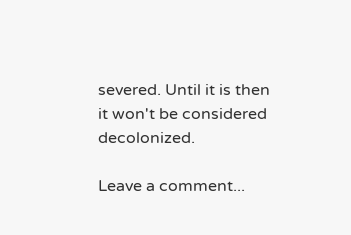severed. Until it is then it won't be considered decolonized.

Leave a comment...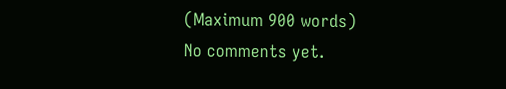(Maximum 900 words)
No comments yet.